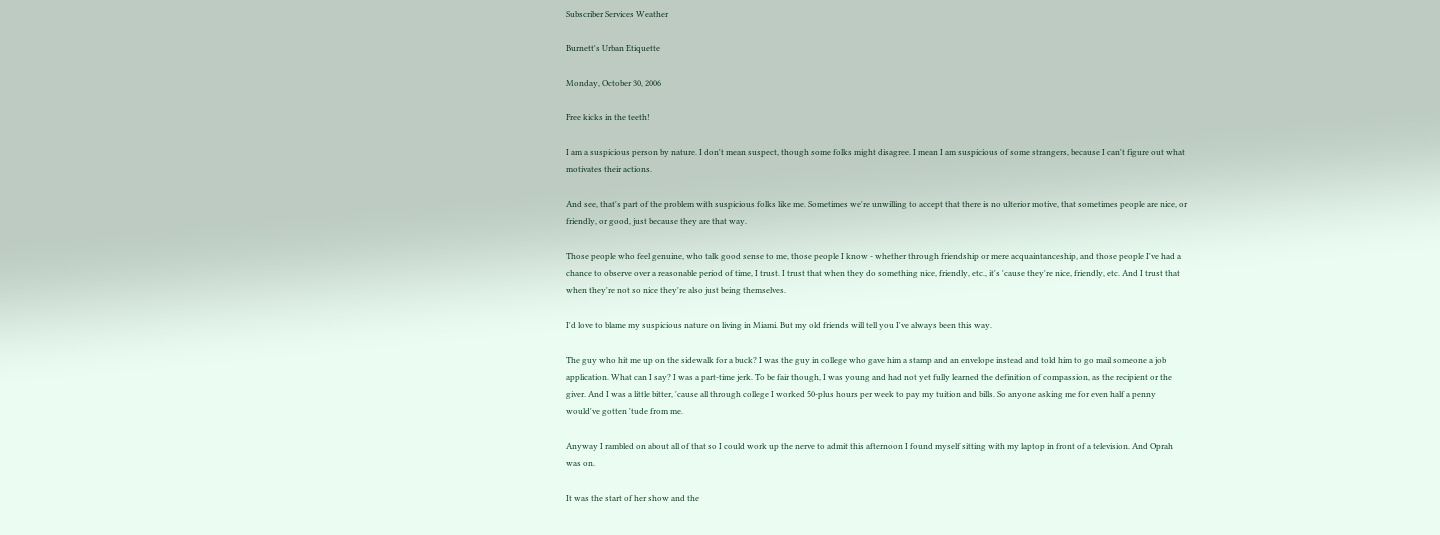Subscriber Services Weather

Burnett's Urban Etiquette

Monday, October 30, 2006

Free kicks in the teeth!

I am a suspicious person by nature. I don't mean suspect, though some folks might disagree. I mean I am suspicious of some strangers, because I can't figure out what motivates their actions.

And see, that's part of the problem with suspicious folks like me. Sometimes we're unwilling to accept that there is no ulterior motive, that sometimes people are nice, or friendly, or good, just because they are that way.

Those people who feel genuine, who talk good sense to me, those people I know - whether through friendship or mere acquaintanceship, and those people I've had a chance to observe over a reasonable period of time, I trust. I trust that when they do something nice, friendly, etc., it's 'cause they're nice, friendly, etc. And I trust that when they're not so nice they're also just being themselves.

I'd love to blame my suspicious nature on living in Miami. But my old friends will tell you I've always been this way.

The guy who hit me up on the sidewalk for a buck? I was the guy in college who gave him a stamp and an envelope instead and told him to go mail someone a job application. What can I say? I was a part-time jerk. To be fair though, I was young and had not yet fully learned the definition of compassion, as the recipient or the giver. And I was a little bitter, 'cause all through college I worked 50-plus hours per week to pay my tuition and bills. So anyone asking me for even half a penny would've gotten 'tude from me.

Anyway I rambled on about all of that so I could work up the nerve to admit this afternoon I found myself sitting with my laptop in front of a television. And Oprah was on.

It was the start of her show and the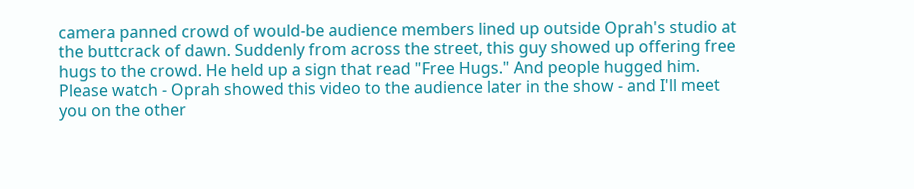camera panned crowd of would-be audience members lined up outside Oprah's studio at the buttcrack of dawn. Suddenly from across the street, this guy showed up offering free hugs to the crowd. He held up a sign that read "Free Hugs." And people hugged him. Please watch - Oprah showed this video to the audience later in the show - and I'll meet you on the other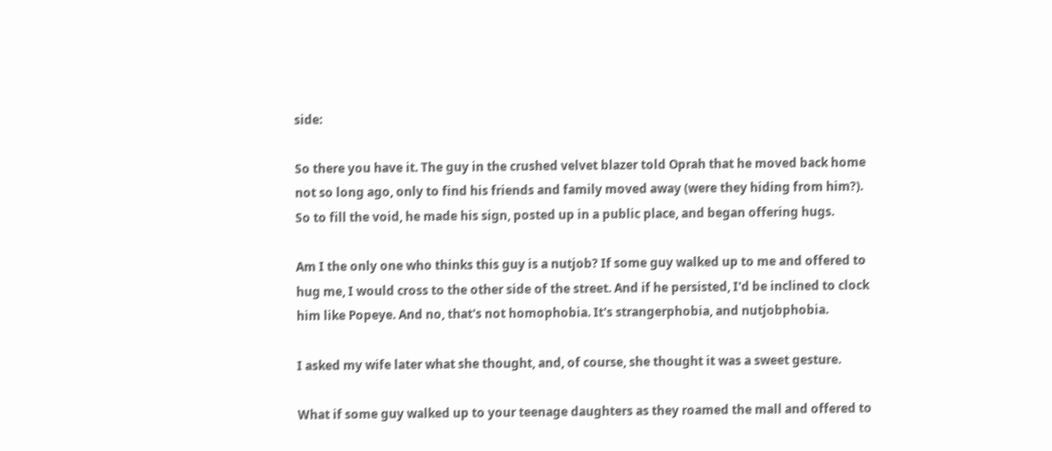side:

So there you have it. The guy in the crushed velvet blazer told Oprah that he moved back home not so long ago, only to find his friends and family moved away (were they hiding from him?). So to fill the void, he made his sign, posted up in a public place, and began offering hugs.

Am I the only one who thinks this guy is a nutjob? If some guy walked up to me and offered to hug me, I would cross to the other side of the street. And if he persisted, I'd be inclined to clock him like Popeye. And no, that's not homophobia. It's strangerphobia, and nutjobphobia.

I asked my wife later what she thought, and, of course, she thought it was a sweet gesture.

What if some guy walked up to your teenage daughters as they roamed the mall and offered to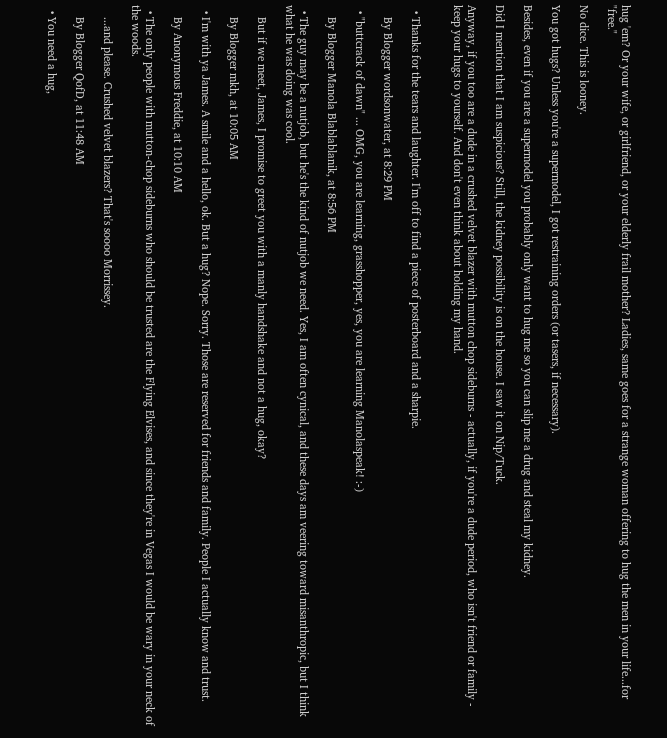hug 'em? Or your wife, or girlfriend, or your elderly frail mother? Ladies, same goes for a strange woman offering to hug the men in your life...for "free."

No dice. This is looney.

You got hugs? Unless you're a supermodel, I got restraining orders (or tasers, if necessary).

Besides, even if you are a supermodel you probably only want to hug me so you can slip me a drug and steal my kidney.

Did I mention that I am suspicious? Still, the kidney possibility is on the house. I saw it on Nip/Tuck.

Anyway, if you too are a dude in a crushed velvet blazer with mutton chop sideburns - actually, if you're a dude period, who isn't friend or family - keep your hugs to yourself. And don't even think about holding my hand.


  • Thanks for the tears and laughter. I'm off to find a piece of posterboard and a sharpie.

    By Blogger wordsonwater, at 8:29 PM

  • "buttcrack of dawn" ... OMG, you are learning, grasshopper, yes, you are learning Manolaspeak! :-)

    By Blogger Manola Blablablanik, at 8:56 PM

  • The guy may be a nutjob, but he's the kind of nutjob we need. Yes, I am often cynical, and these days am veering toward misanthropic, but I think what he was doing was cool.

    But if we meet, James, I promise to greet you with a manly handshake and not a hug, okay?

    By Blogger mkh, at 10:05 AM

  • I'm with ya James. A smile and a hello, ok. But a hug? Nope. Sorry. Those are reserved for friends and family. People I actually know and trust.

    By Anonymous Freddie, at 10:10 AM

  • The only people with mutton-chop sideburns who should be trusted are the Flying Elvises, and since they're in Vegas I would be wary in your neck of the woods.

    ...and please. Crushed velvet blazers? That's soooo Morrissey.

    By Blogger QofD, at 11:48 AM

  • You need a hug,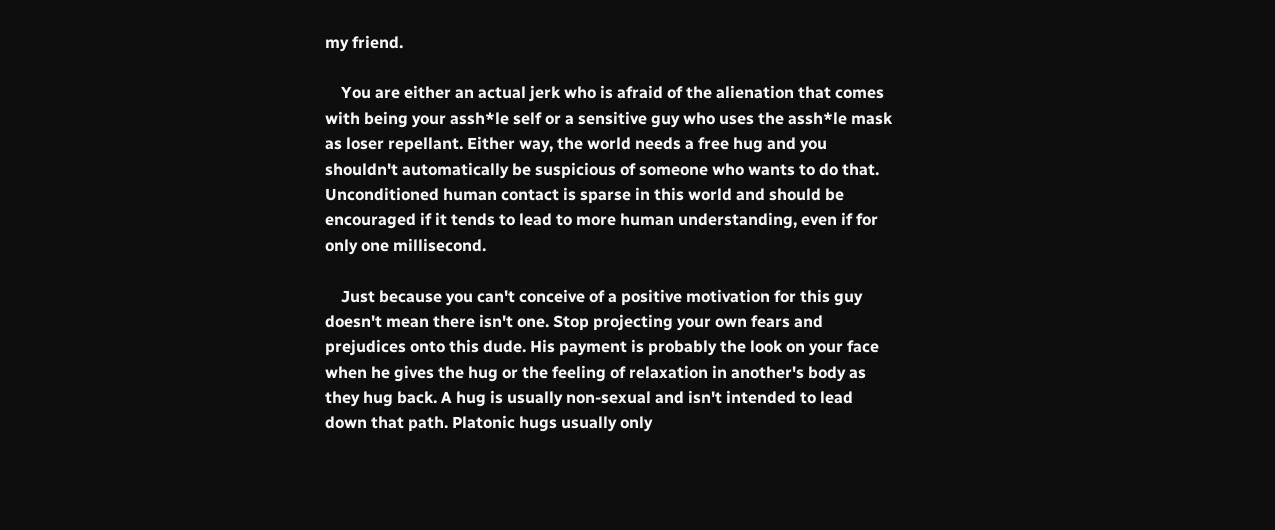my friend.

    You are either an actual jerk who is afraid of the alienation that comes with being your assh*le self or a sensitive guy who uses the assh*le mask as loser repellant. Either way, the world needs a free hug and you shouldn't automatically be suspicious of someone who wants to do that. Unconditioned human contact is sparse in this world and should be encouraged if it tends to lead to more human understanding, even if for only one millisecond.

    Just because you can't conceive of a positive motivation for this guy doesn't mean there isn't one. Stop projecting your own fears and prejudices onto this dude. His payment is probably the look on your face when he gives the hug or the feeling of relaxation in another's body as they hug back. A hug is usually non-sexual and isn't intended to lead down that path. Platonic hugs usually only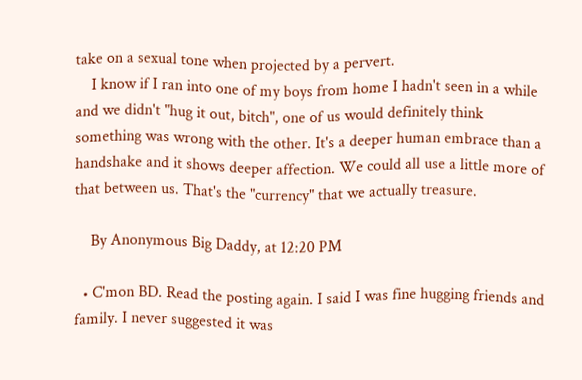take on a sexual tone when projected by a pervert.
    I know if I ran into one of my boys from home I hadn't seen in a while and we didn't "hug it out, bitch", one of us would definitely think something was wrong with the other. It's a deeper human embrace than a handshake and it shows deeper affection. We could all use a little more of that between us. That's the "currency" that we actually treasure.

    By Anonymous Big Daddy, at 12:20 PM

  • C'mon BD. Read the posting again. I said I was fine hugging friends and family. I never suggested it was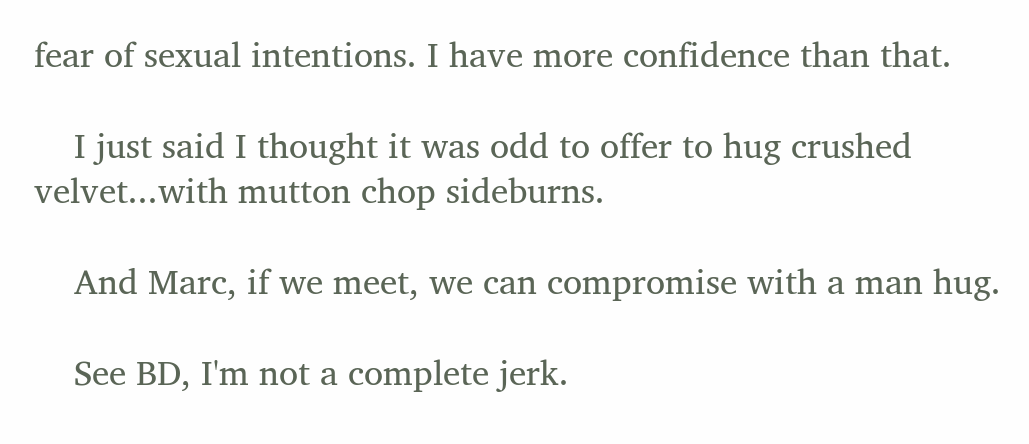fear of sexual intentions. I have more confidence than that.

    I just said I thought it was odd to offer to hug crushed velvet...with mutton chop sideburns.

    And Marc, if we meet, we can compromise with a man hug.

    See BD, I'm not a complete jerk.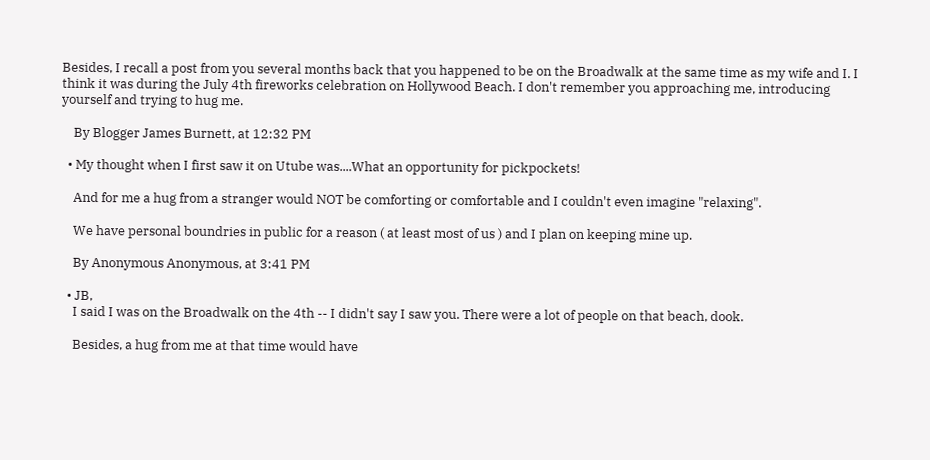Besides, I recall a post from you several months back that you happened to be on the Broadwalk at the same time as my wife and I. I think it was during the July 4th fireworks celebration on Hollywood Beach. I don't remember you approaching me, introducing yourself and trying to hug me.

    By Blogger James Burnett, at 12:32 PM

  • My thought when I first saw it on Utube was....What an opportunity for pickpockets!

    And for me a hug from a stranger would NOT be comforting or comfortable and I couldn't even imagine "relaxing".

    We have personal boundries in public for a reason ( at least most of us ) and I plan on keeping mine up.

    By Anonymous Anonymous, at 3:41 PM

  • JB,
    I said I was on the Broadwalk on the 4th -- I didn't say I saw you. There were a lot of people on that beach, dook.

    Besides, a hug from me at that time would have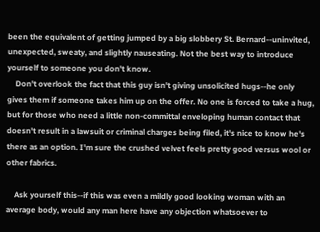been the equivalent of getting jumped by a big slobbery St. Bernard--uninvited, unexpected, sweaty, and slightly nauseating. Not the best way to introduce yourself to someone you don't know.
    Don't overlook the fact that this guy isn't giving unsolicited hugs--he only gives them if someone takes him up on the offer. No one is forced to take a hug, but for those who need a little non-committal enveloping human contact that doesn't result in a lawsuit or criminal charges being filed, it's nice to know he's there as an option. I'm sure the crushed velvet feels pretty good versus wool or other fabrics.

    Ask yourself this--if this was even a mildly good looking woman with an average body, would any man here have any objection whatsoever to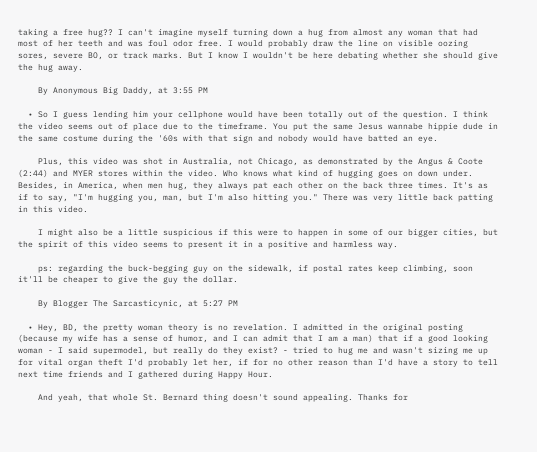taking a free hug?? I can't imagine myself turning down a hug from almost any woman that had most of her teeth and was foul odor free. I would probably draw the line on visible oozing sores, severe BO, or track marks. But I know I wouldn't be here debating whether she should give the hug away.

    By Anonymous Big Daddy, at 3:55 PM

  • So I guess lending him your cellphone would have been totally out of the question. I think the video seems out of place due to the timeframe. You put the same Jesus wannabe hippie dude in the same costume during the '60s with that sign and nobody would have batted an eye.

    Plus, this video was shot in Australia, not Chicago, as demonstrated by the Angus & Coote (2:44) and MYER stores within the video. Who knows what kind of hugging goes on down under. Besides, in America, when men hug, they always pat each other on the back three times. It's as if to say, "I'm hugging you, man, but I'm also hitting you." There was very little back patting in this video.

    I might also be a little suspicious if this were to happen in some of our bigger cities, but the spirit of this video seems to present it in a positive and harmless way.

    ps: regarding the buck-begging guy on the sidewalk, if postal rates keep climbing, soon it'll be cheaper to give the guy the dollar.

    By Blogger The Sarcasticynic, at 5:27 PM

  • Hey, BD, the pretty woman theory is no revelation. I admitted in the original posting (because my wife has a sense of humor, and I can admit that I am a man) that if a good looking woman - I said supermodel, but really do they exist? - tried to hug me and wasn't sizing me up for vital organ theft I'd probably let her, if for no other reason than I'd have a story to tell next time friends and I gathered during Happy Hour.

    And yeah, that whole St. Bernard thing doesn't sound appealing. Thanks for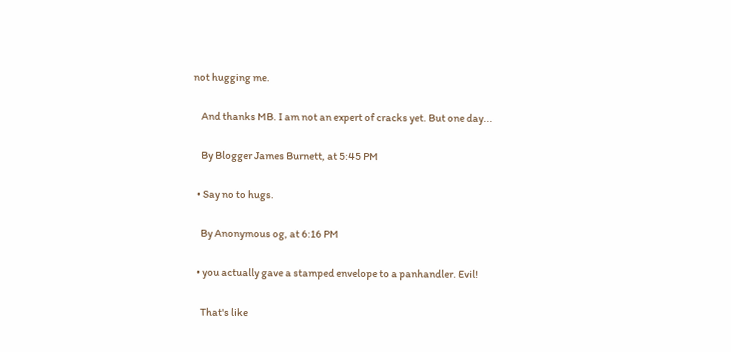not hugging me.

    And thanks MB. I am not an expert of cracks yet. But one day...

    By Blogger James Burnett, at 5:45 PM

  • Say no to hugs.

    By Anonymous og, at 6:16 PM

  • you actually gave a stamped envelope to a panhandler. Evil!

    That's like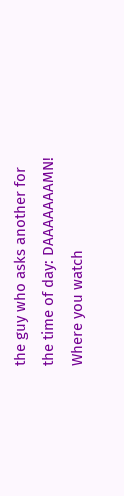the guy who asks another for the time of day: DAAAAAAAMN! Where you watch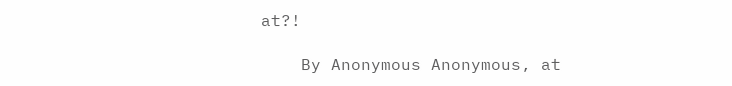at?!

    By Anonymous Anonymous, at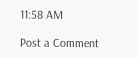11:58 AM

Post a Comment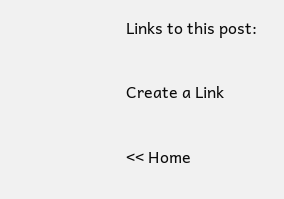Links to this post:

Create a Link

<< Home